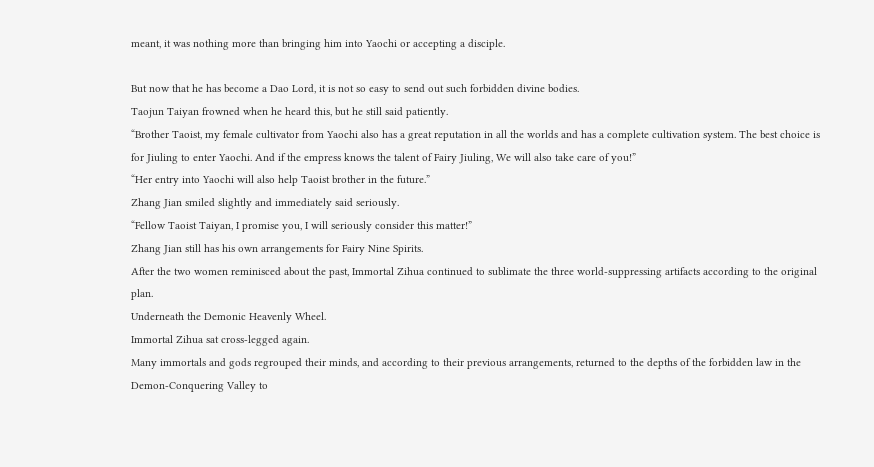meant, it was nothing more than bringing him into Yaochi or accepting a disciple.

But now that he has become a Dao Lord, it is not so easy to send out such forbidden divine bodies.
Taojun Taiyan frowned when he heard this, but he still said patiently.
“Brother Taoist, my female cultivator from Yaochi also has a great reputation in all the worlds and has a complete cultivation system. The best choice is for Jiuling to enter Yaochi. And if the empress knows the talent of Fairy Jiuling, We will also take care of you!”
“Her entry into Yaochi will also help Taoist brother in the future.”
Zhang Jian smiled slightly and immediately said seriously.
“Fellow Taoist Taiyan, I promise you, I will seriously consider this matter!”
Zhang Jian still has his own arrangements for Fairy Nine Spirits.
After the two women reminisced about the past, Immortal Zihua continued to sublimate the three world-suppressing artifacts according to the original plan.
Underneath the Demonic Heavenly Wheel.
Immortal Zihua sat cross-legged again.
Many immortals and gods regrouped their minds, and according to their previous arrangements, returned to the depths of the forbidden law in the Demon-Conquering Valley to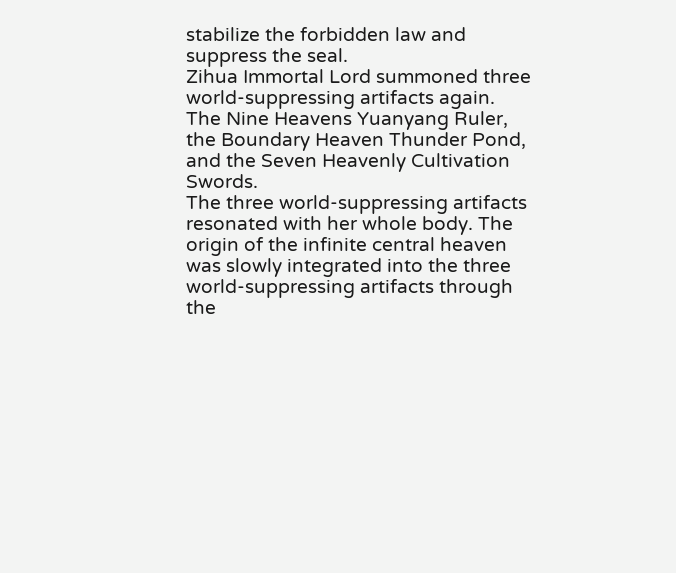stabilize the forbidden law and suppress the seal.
Zihua Immortal Lord summoned three world-suppressing artifacts again.
The Nine Heavens Yuanyang Ruler, the Boundary Heaven Thunder Pond, and the Seven Heavenly Cultivation Swords.
The three world-suppressing artifacts resonated with her whole body. The origin of the infinite central heaven was slowly integrated into the three world-suppressing artifacts through the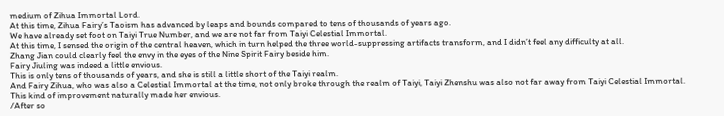medium of Zihua Immortal Lord.
At this time, Zihua Fairy’s Taoism has advanced by leaps and bounds compared to tens of thousands of years ago.
We have already set foot on Taiyi True Number, and we are not far from Taiyi Celestial Immortal.
At this time, I sensed the origin of the central heaven, which in turn helped the three world-suppressing artifacts transform, and I didn’t feel any difficulty at all.
Zhang Jian could clearly feel the envy in the eyes of the Nine Spirit Fairy beside him.
Fairy Jiuling was indeed a little envious.
This is only tens of thousands of years, and she is still a little short of the Taiyi realm.
And Fairy Zihua, who was also a Celestial Immortal at the time, not only broke through the realm of Taiyi, Taiyi Zhenshu was also not far away from Taiyi Celestial Immortal.
This kind of improvement naturally made her envious.
/After so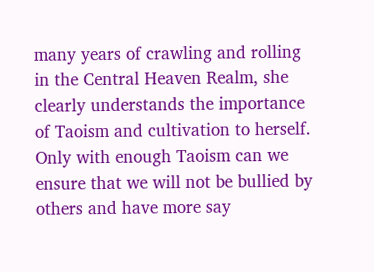many years of crawling and rolling in the Central Heaven Realm, she clearly understands the importance of Taoism and cultivation to herself.
Only with enough Taoism can we ensure that we will not be bullied by others and have more say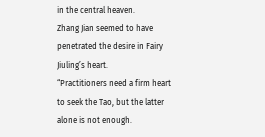in the central heaven.
Zhang Jian seemed to have penetrated the desire in Fairy Jiuling’s heart.
“Practitioners need a firm heart to seek the Tao, but the latter alone is not enough.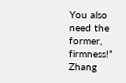You also need the former, firmness!”
Zhang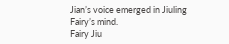Jian’s voice emerged in Jiuling Fairy’s mind.
Fairy Jiu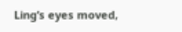Ling’s eyes moved,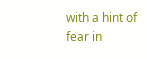with a hint of fear in